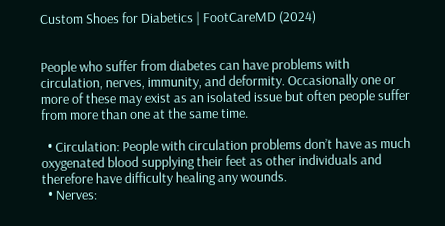Custom Shoes for Diabetics | FootCareMD (2024)


People who suffer from diabetes can have problems with circulation, nerves, immunity, and deformity. Occasionally one or more of these may exist as an isolated issue but often people suffer from more than one at the same time.

  • Circulation: People with circulation problems don’t have as much oxygenated blood supplying their feet as other individuals and therefore have difficulty healing any wounds.
  • Nerves: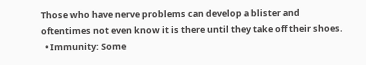Those who have nerve problems can develop a blister and oftentimes not even know it is there until they take off their shoes.
  • Immunity: Some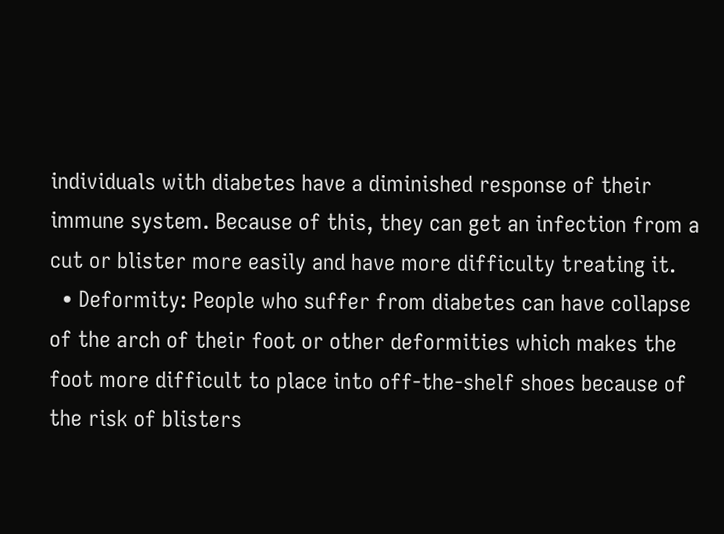individuals with diabetes have a diminished response of their immune system. Because of this, they can get an infection from a cut or blister more easily and have more difficulty treating it.
  • Deformity: People who suffer from diabetes can have collapse of the arch of their foot or other deformities which makes the foot more difficult to place into off-the-shelf shoes because of the risk of blisters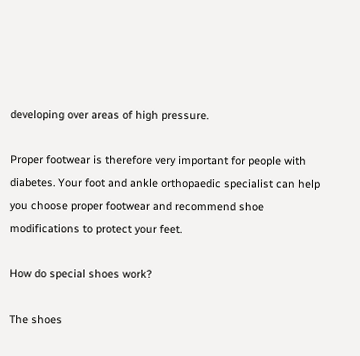developing over areas of high pressure.

Proper footwear is therefore very important for people with diabetes. Your foot and ankle orthopaedic specialist can help you choose proper footwear and recommend shoe modifications to protect your feet.

How do special shoes work?

The shoes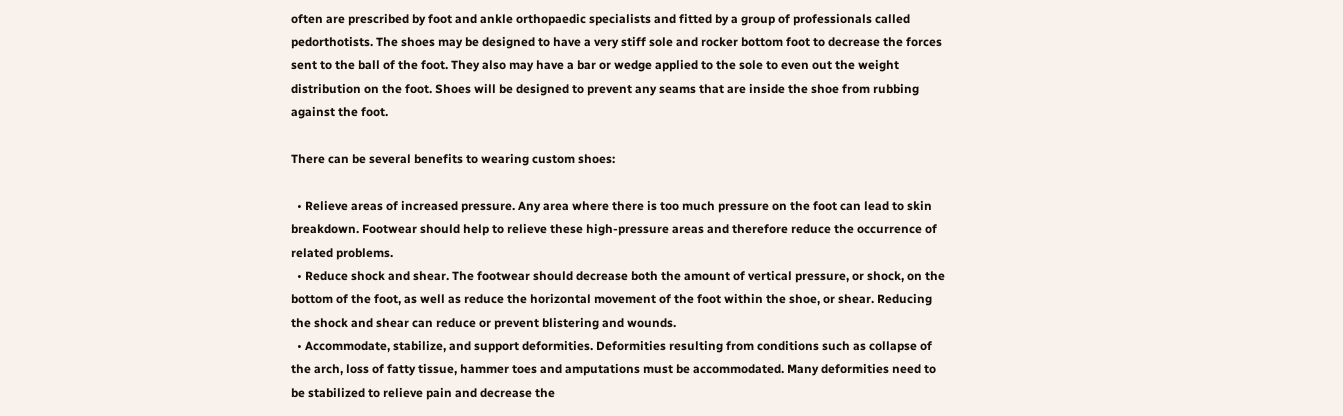often are prescribed by foot and ankle orthopaedic specialists and fitted by a group of professionals called pedorthotists. The shoes may be designed to have a very stiff sole and rocker bottom foot to decrease the forces sent to the ball of the foot. They also may have a bar or wedge applied to the sole to even out the weight distribution on the foot. Shoes will be designed to prevent any seams that are inside the shoe from rubbing against the foot.

There can be several benefits to wearing custom shoes:

  • Relieve areas of increased pressure. Any area where there is too much pressure on the foot can lead to skin breakdown. Footwear should help to relieve these high-pressure areas and therefore reduce the occurrence of related problems.
  • Reduce shock and shear. The footwear should decrease both the amount of vertical pressure, or shock, on the bottom of the foot, as well as reduce the horizontal movement of the foot within the shoe, or shear. Reducing the shock and shear can reduce or prevent blistering and wounds.
  • Accommodate, stabilize, and support deformities. Deformities resulting from conditions such as collapse of the arch, loss of fatty tissue, hammer toes and amputations must be accommodated. Many deformities need to be stabilized to relieve pain and decrease the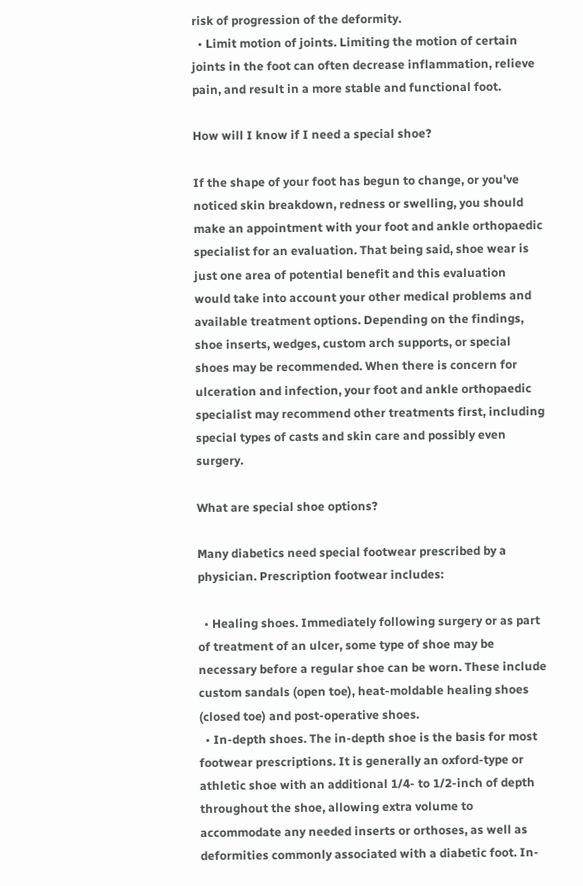risk of progression of the deformity.
  • Limit motion of joints. Limiting the motion of certain joints in the foot can often decrease inflammation, relieve pain, and result in a more stable and functional foot.

How will I know if I need a special shoe?

If the shape of your foot has begun to change, or you've noticed skin breakdown, redness or swelling, you should make an appointment with your foot and ankle orthopaedic specialist for an evaluation. That being said, shoe wear is just one area of potential benefit and this evaluation would take into account your other medical problems and available treatment options. Depending on the findings, shoe inserts, wedges, custom arch supports, or special shoes may be recommended. When there is concern for ulceration and infection, your foot and ankle orthopaedic specialist may recommend other treatments first, including special types of casts and skin care and possibly even surgery.

What are special shoe options?

Many diabetics need special footwear prescribed by a physician. Prescription footwear includes:

  • Healing shoes. Immediately following surgery or as part of treatment of an ulcer, some type of shoe may be necessary before a regular shoe can be worn. These include custom sandals (open toe), heat-moldable healing shoes (closed toe) and post-operative shoes.
  • In-depth shoes. The in-depth shoe is the basis for most footwear prescriptions. It is generally an oxford-type or athletic shoe with an additional 1/4- to 1/2-inch of depth throughout the shoe, allowing extra volume to accommodate any needed inserts or orthoses, as well as deformities commonly associated with a diabetic foot. In-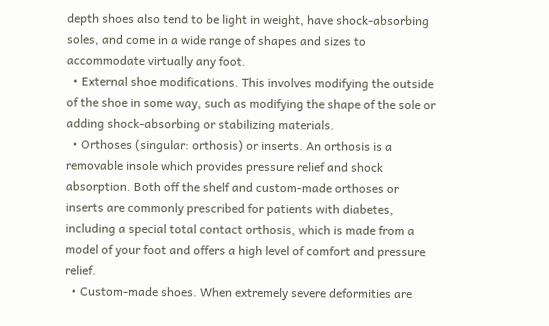depth shoes also tend to be light in weight, have shock-absorbing soles, and come in a wide range of shapes and sizes to accommodate virtually any foot.
  • External shoe modifications. This involves modifying the outside of the shoe in some way, such as modifying the shape of the sole or adding shock-absorbing or stabilizing materials.
  • Orthoses (singular: orthosis) or inserts. An orthosis is a removable insole which provides pressure relief and shock absorption. Both off the shelf and custom-made orthoses or inserts are commonly prescribed for patients with diabetes, including a special total contact orthosis, which is made from a model of your foot and offers a high level of comfort and pressure relief.
  • Custom-made shoes. When extremely severe deformities are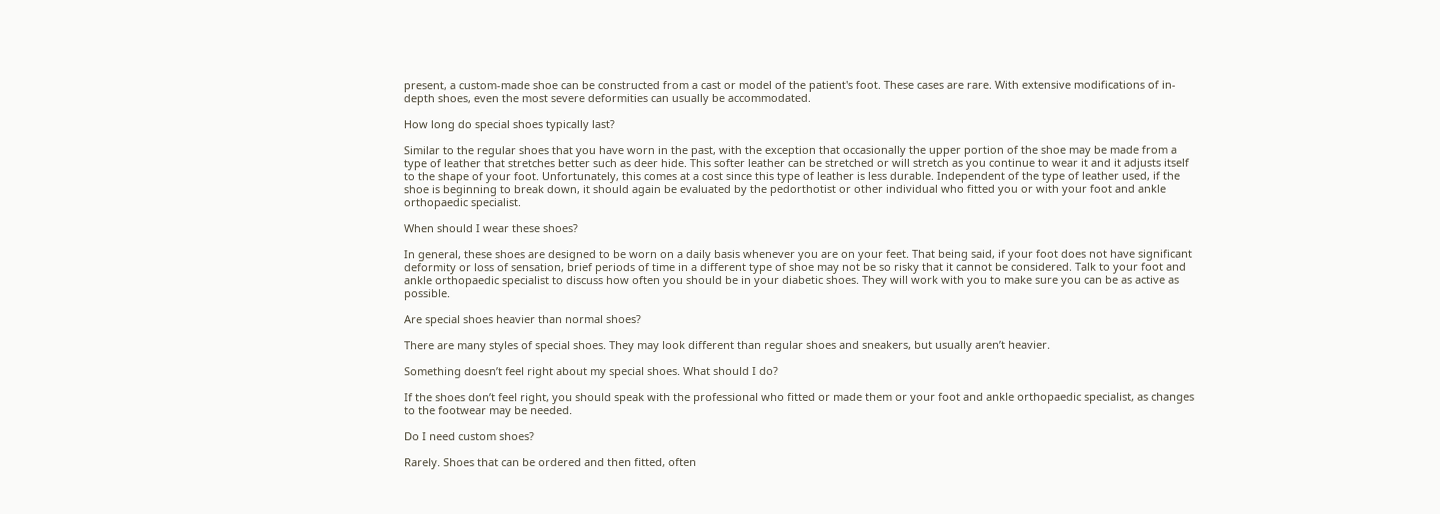present, a custom-made shoe can be constructed from a cast or model of the patient's foot. These cases are rare. With extensive modifications of in-depth shoes, even the most severe deformities can usually be accommodated.

How long do special shoes typically last?

Similar to the regular shoes that you have worn in the past, with the exception that occasionally the upper portion of the shoe may be made from a type of leather that stretches better such as deer hide. This softer leather can be stretched or will stretch as you continue to wear it and it adjusts itself to the shape of your foot. Unfortunately, this comes at a cost since this type of leather is less durable. Independent of the type of leather used, if the shoe is beginning to break down, it should again be evaluated by the pedorthotist or other individual who fitted you or with your foot and ankle orthopaedic specialist.

When should I wear these shoes?

In general, these shoes are designed to be worn on a daily basis whenever you are on your feet. That being said, if your foot does not have significant deformity or loss of sensation, brief periods of time in a different type of shoe may not be so risky that it cannot be considered. Talk to your foot and ankle orthopaedic specialist to discuss how often you should be in your diabetic shoes. They will work with you to make sure you can be as active as possible.

Are special shoes heavier than normal shoes?

There are many styles of special shoes. They may look different than regular shoes and sneakers, but usually aren’t heavier.

Something doesn’t feel right about my special shoes. What should I do?

If the shoes don’t feel right, you should speak with the professional who fitted or made them or your foot and ankle orthopaedic specialist, as changes to the footwear may be needed.

Do I need custom shoes?

Rarely. Shoes that can be ordered and then fitted, often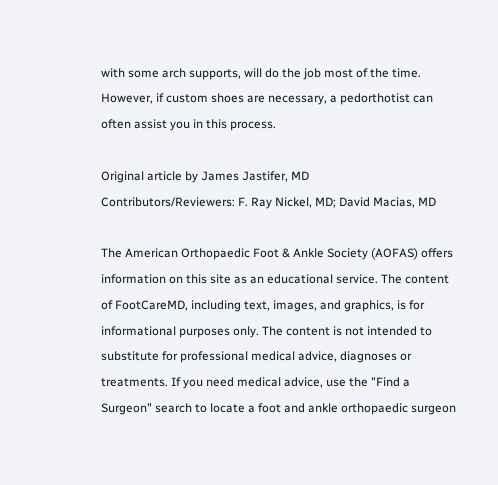with some arch supports, will do the job most of the time. However, if custom shoes are necessary, a pedorthotist can often assist you in this process.

Original article by James Jastifer, MD
Contributors/Reviewers: F. Ray Nickel, MD; David Macias, MD

The American Orthopaedic Foot & Ankle Society (AOFAS) offers information on this site as an educational service. The content of FootCareMD, including text, images, and graphics, is for informational purposes only. The content is not intended to substitute for professional medical advice, diagnoses or treatments. If you need medical advice, use the "Find a Surgeon" search to locate a foot and ankle orthopaedic surgeon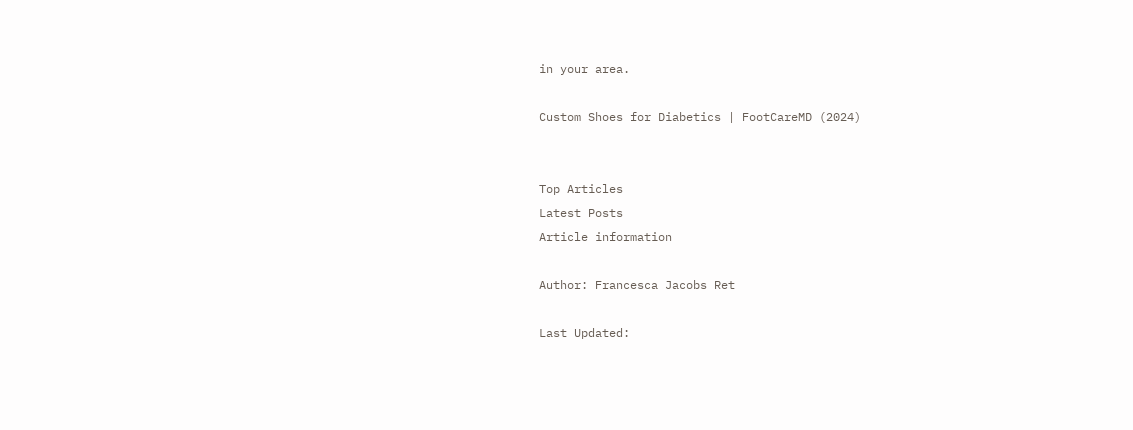in your area.

Custom Shoes for Diabetics | FootCareMD (2024)


Top Articles
Latest Posts
Article information

Author: Francesca Jacobs Ret

Last Updated: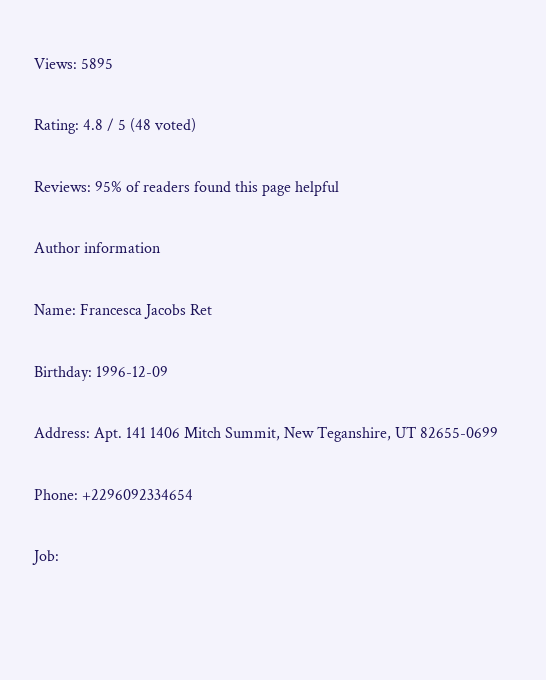Views: 5895

Rating: 4.8 / 5 (48 voted)

Reviews: 95% of readers found this page helpful

Author information

Name: Francesca Jacobs Ret

Birthday: 1996-12-09

Address: Apt. 141 1406 Mitch Summit, New Teganshire, UT 82655-0699

Phone: +2296092334654

Job: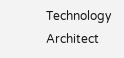Technology Architect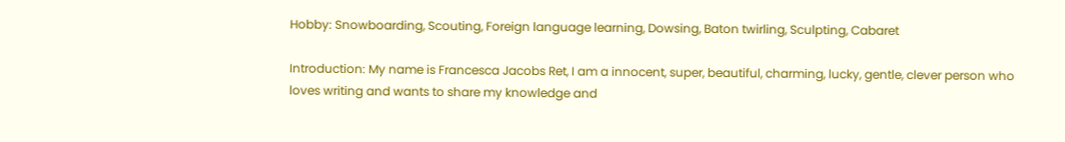Hobby: Snowboarding, Scouting, Foreign language learning, Dowsing, Baton twirling, Sculpting, Cabaret

Introduction: My name is Francesca Jacobs Ret, I am a innocent, super, beautiful, charming, lucky, gentle, clever person who loves writing and wants to share my knowledge and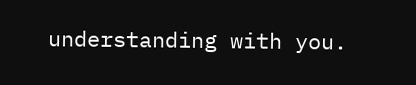understanding with you.